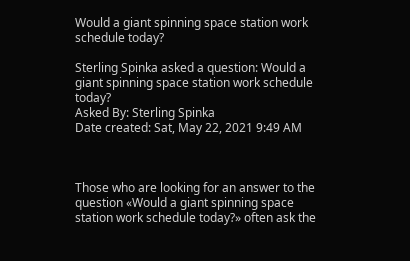Would a giant spinning space station work schedule today?

Sterling Spinka asked a question: Would a giant spinning space station work schedule today?
Asked By: Sterling Spinka
Date created: Sat, May 22, 2021 9:49 AM



Those who are looking for an answer to the question «Would a giant spinning space station work schedule today?» often ask the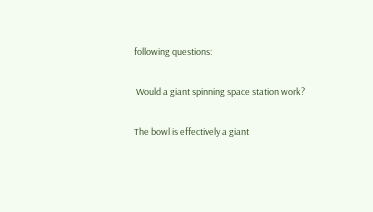following questions:

 Would a giant spinning space station work?

The bowl is effectively a giant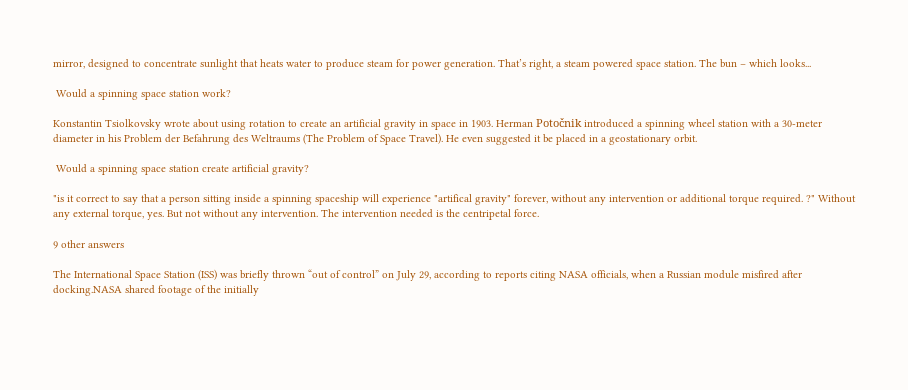mirror, designed to concentrate sunlight that heats water to produce steam for power generation. That’s right, a steam powered space station. The bun – which looks...

 Would a spinning space station work?

Konstantin Tsiolkovsky wrote about using rotation to create an artificial gravity in space in 1903. Herman Potočnik introduced a spinning wheel station with a 30-meter diameter in his Problem der Befahrung des Weltraums (The Problem of Space Travel). He even suggested it be placed in a geostationary orbit.

 Would a spinning space station create artificial gravity?

"is it correct to say that a person sitting inside a spinning spaceship will experience "artifical gravity" forever, without any intervention or additional torque required. ?" Without any external torque, yes. But not without any intervention. The intervention needed is the centripetal force.

9 other answers

The International Space Station (ISS) was briefly thrown “out of control” on July 29, according to reports citing NASA officials, when a Russian module misfired after docking.NASA shared footage of the initially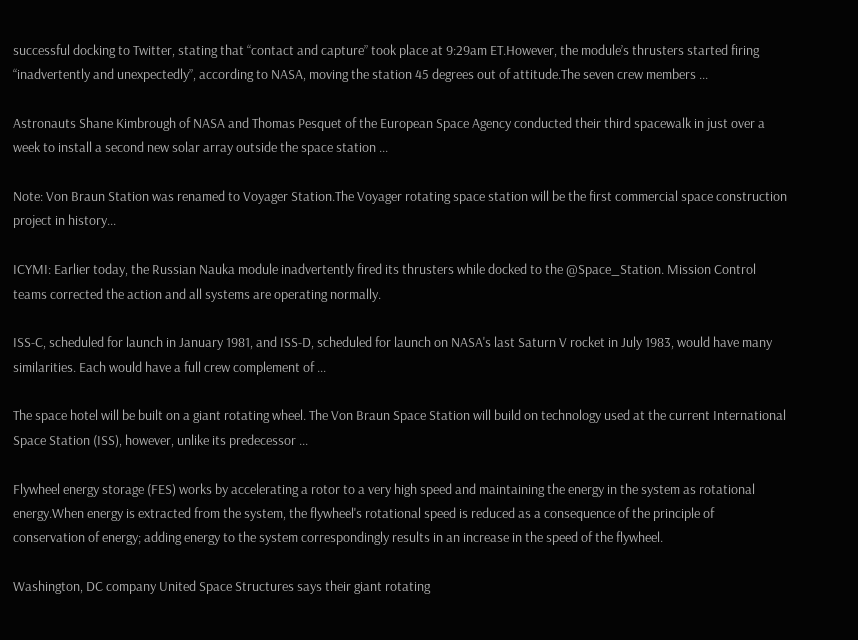successful docking to Twitter, stating that “contact and capture” took place at 9:29am ET.However, the module’s thrusters started firing “inadvertently and unexpectedly”, according to NASA, moving the station 45 degrees out of attitude.The seven crew members ...

Astronauts Shane Kimbrough of NASA and Thomas Pesquet of the European Space Agency conducted their third spacewalk in just over a week to install a second new solar array outside the space station ...

Note: Von Braun Station was renamed to Voyager Station.The Voyager rotating space station will be the first commercial space construction project in history...

ICYMI: Earlier today, the Russian Nauka module inadvertently fired its thrusters while docked to the @Space_Station. Mission Control teams corrected the action and all systems are operating normally.

ISS-C, scheduled for launch in January 1981, and ISS-D, scheduled for launch on NASA's last Saturn V rocket in July 1983, would have many similarities. Each would have a full crew complement of ...

The space hotel will be built on a giant rotating wheel. The Von Braun Space Station will build on technology used at the current International Space Station (ISS), however, unlike its predecessor ...

Flywheel energy storage (FES) works by accelerating a rotor to a very high speed and maintaining the energy in the system as rotational energy.When energy is extracted from the system, the flywheel's rotational speed is reduced as a consequence of the principle of conservation of energy; adding energy to the system correspondingly results in an increase in the speed of the flywheel.

Washington, DC company United Space Structures says their giant rotating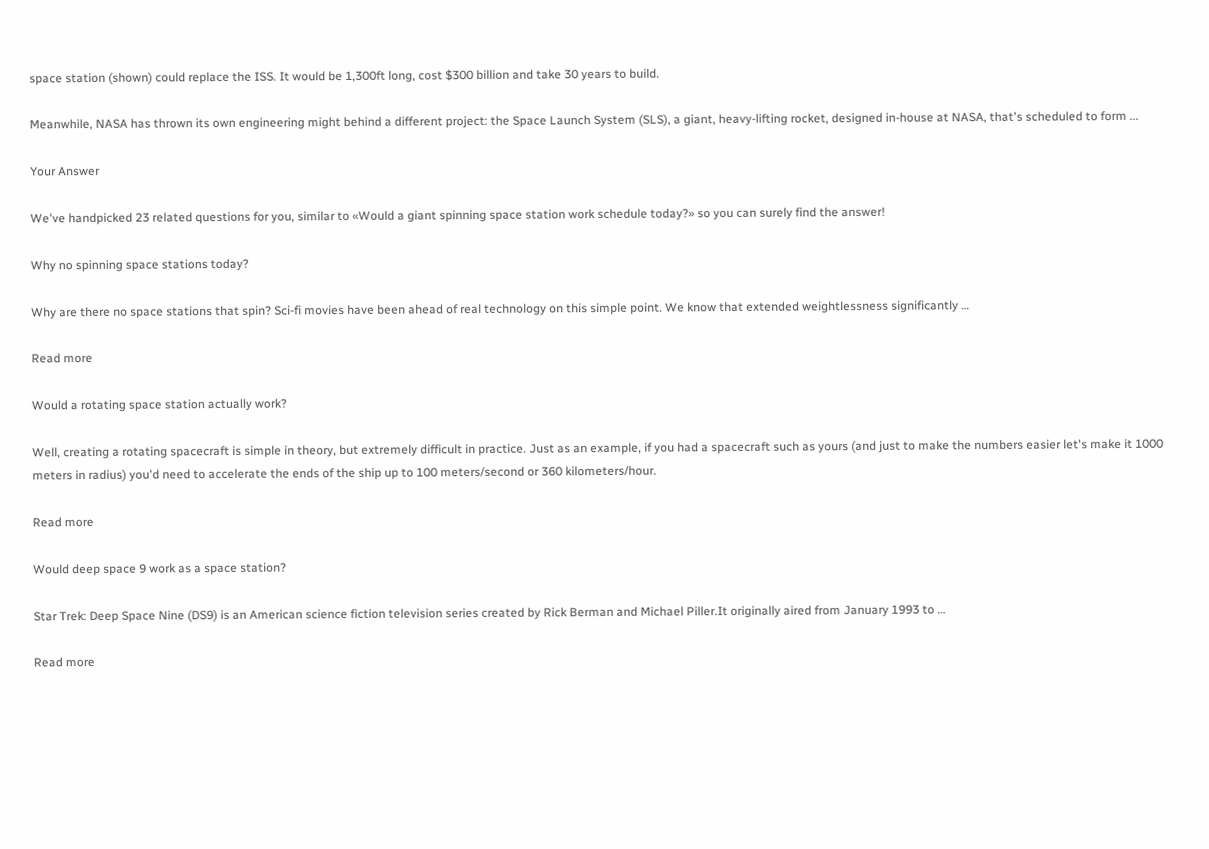space station (shown) could replace the ISS. It would be 1,300ft long, cost $300 billion and take 30 years to build.

Meanwhile, NASA has thrown its own engineering might behind a different project: the Space Launch System (SLS), a giant, heavy-lifting rocket, designed in-house at NASA, that's scheduled to form ...

Your Answer

We've handpicked 23 related questions for you, similar to «Would a giant spinning space station work schedule today?» so you can surely find the answer!

Why no spinning space stations today?

Why are there no space stations that spin? Sci-fi movies have been ahead of real technology on this simple point. We know that extended weightlessness significantly …

Read more

Would a rotating space station actually work?

Well, creating a rotating spacecraft is simple in theory, but extremely difficult in practice. Just as an example, if you had a spacecraft such as yours (and just to make the numbers easier let's make it 1000 meters in radius) you'd need to accelerate the ends of the ship up to 100 meters/second or 360 kilometers/hour.

Read more

Would deep space 9 work as a space station?

Star Trek: Deep Space Nine (DS9) is an American science fiction television series created by Rick Berman and Michael Piller.It originally aired from January 1993 to …

Read more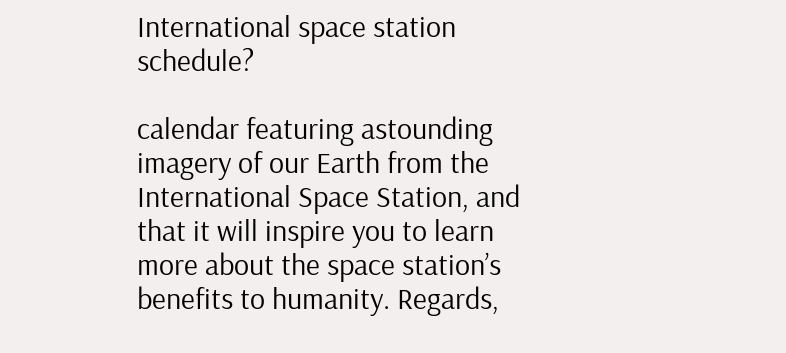International space station schedule?

calendar featuring astounding imagery of our Earth from the International Space Station, and that it will inspire you to learn more about the space station’s benefits to humanity. Regards,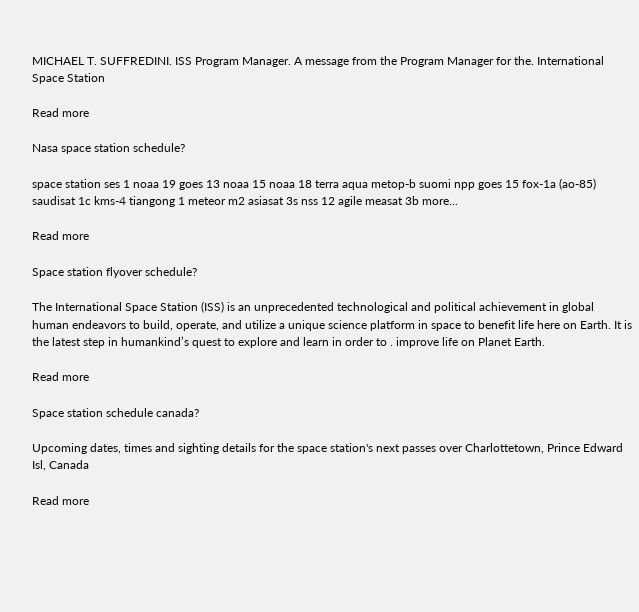MICHAEL T. SUFFREDINI. ISS Program Manager. A message from the Program Manager for the. International Space Station

Read more

Nasa space station schedule?

space station ses 1 noaa 19 goes 13 noaa 15 noaa 18 terra aqua metop-b suomi npp goes 15 fox-1a (ao-85) saudisat 1c kms-4 tiangong 1 meteor m2 asiasat 3s nss 12 agile measat 3b more...

Read more

Space station flyover schedule?

The International Space Station (ISS) is an unprecedented technological and political achievement in global human endeavors to build, operate, and utilize a unique science platform in space to benefit life here on Earth. It is the latest step in humankind’s quest to explore and learn in order to . improve life on Planet Earth.

Read more

Space station schedule canada?

Upcoming dates, times and sighting details for the space station's next passes over Charlottetown, Prince Edward Isl, Canada

Read more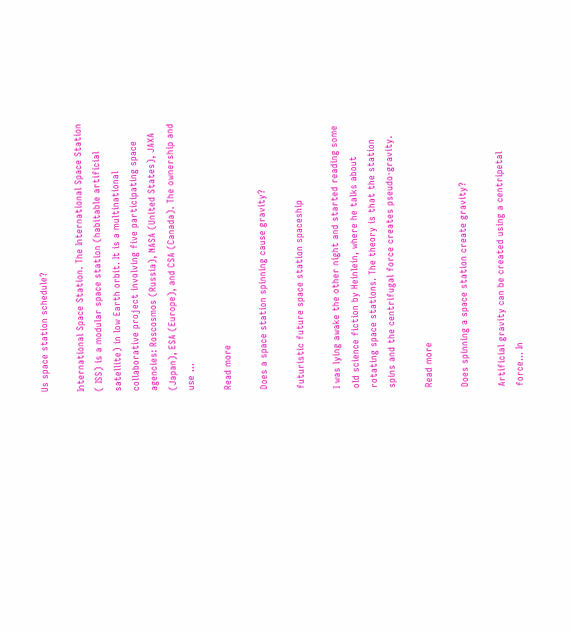Us space station schedule?

International Space Station. The International Space Station ( ISS) is a modular space station (habitable artificial satellite) in low Earth orbit. It is a multinational collaborative project involving five participating space agencies: Roscosmos (Russia), NASA (United States), JAXA (Japan), ESA (Europe), and CSA (Canada). The ownership and use ...

Read more

Does a space station spinning cause gravity?

futuristic future space station spaceship

I was lying awake the other night and started reading some old science fiction by Heinlein, where he talks about rotating space stations. The theory is that the station spins and the centrifugal force creates pseudo-gravity.

Read more

Does spinning a space station create gravity?

Artificial gravity can be created using a centripetal force… In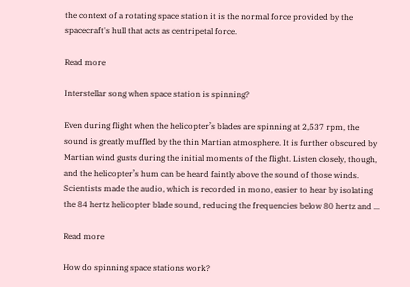the context of a rotating space station it is the normal force provided by the spacecraft's hull that acts as centripetal force.

Read more

Interstellar song when space station is spinning?

Even during flight when the helicopter’s blades are spinning at 2,537 rpm, the sound is greatly muffled by the thin Martian atmosphere. It is further obscured by Martian wind gusts during the initial moments of the flight. Listen closely, though, and the helicopter’s hum can be heard faintly above the sound of those winds. Scientists made the audio, which is recorded in mono, easier to hear by isolating the 84 hertz helicopter blade sound, reducing the frequencies below 80 hertz and ...

Read more

How do spinning space stations work?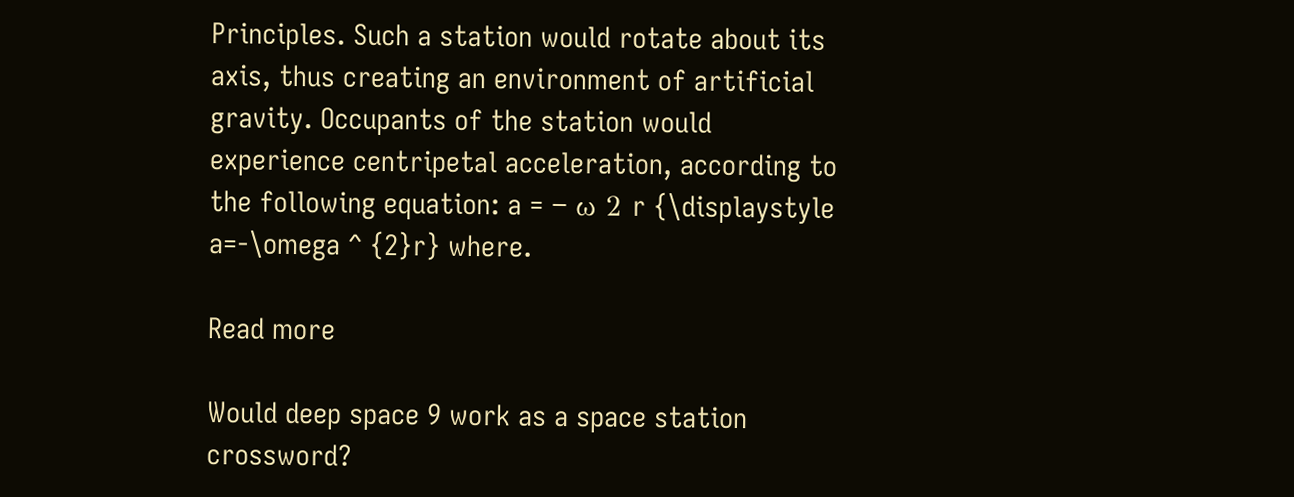Principles. Such a station would rotate about its axis, thus creating an environment of artificial gravity. Occupants of the station would experience centripetal acceleration, according to the following equation: a = − ω 2 r {\displaystyle a=-\omega ^ {2}r} where.

Read more

Would deep space 9 work as a space station crossword?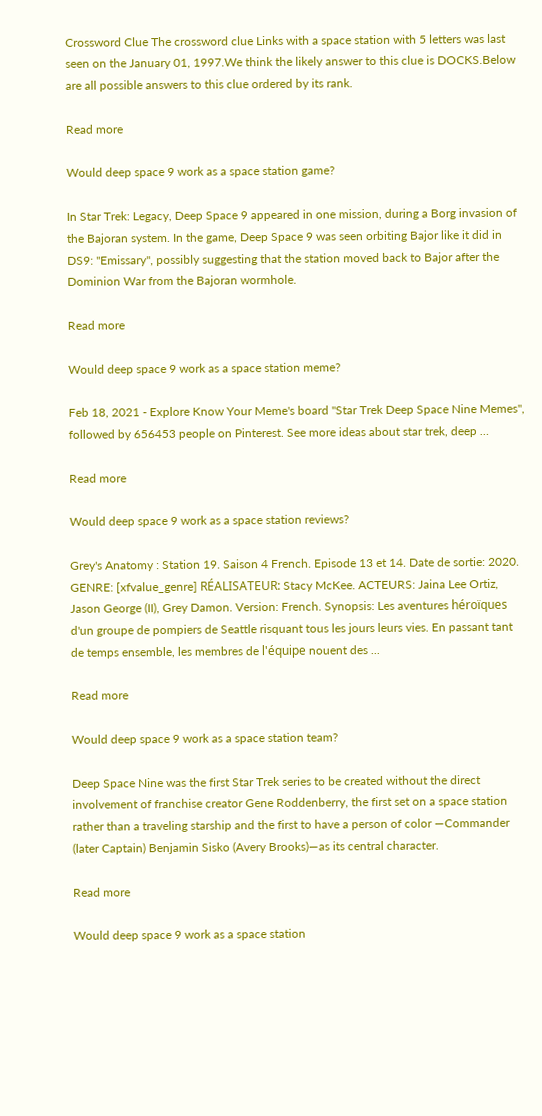Crossword Clue The crossword clue Links with a space station with 5 letters was last seen on the January 01, 1997.We think the likely answer to this clue is DOCKS.Below are all possible answers to this clue ordered by its rank.

Read more

Would deep space 9 work as a space station game?

In Star Trek: Legacy, Deep Space 9 appeared in one mission, during a Borg invasion of the Bajoran system. In the game, Deep Space 9 was seen orbiting Bajor like it did in DS9: "Emissary", possibly suggesting that the station moved back to Bajor after the Dominion War from the Bajoran wormhole.

Read more

Would deep space 9 work as a space station meme?

Feb 18, 2021 - Explore Know Your Meme's board "Star Trek Deep Space Nine Memes", followed by 656453 people on Pinterest. See more ideas about star trek, deep …

Read more

Would deep space 9 work as a space station reviews?

Grey's Anatomy : Station 19. Saison 4 French. Episode 13 et 14. Date de sortie: 2020. GENRE: [xfvalue_genre] RÉALISATEUR: Stacy McKee. ACTEURS: Jaina Lee Ortiz, Jason George (II), Grey Damon. Version: French. Synopsis: Les aventures héroïques d'un groupe de pompiers de Seattle risquant tous les jours leurs vies. En passant tant de temps ensemble, les membres de l'équipe nouent des ...

Read more

Would deep space 9 work as a space station team?

Deep Space Nine was the first Star Trek series to be created without the direct involvement of franchise creator Gene Roddenberry, the first set on a space station rather than a traveling starship and the first to have a person of color —Commander (later Captain) Benjamin Sisko (Avery Brooks)—as its central character.

Read more

Would deep space 9 work as a space station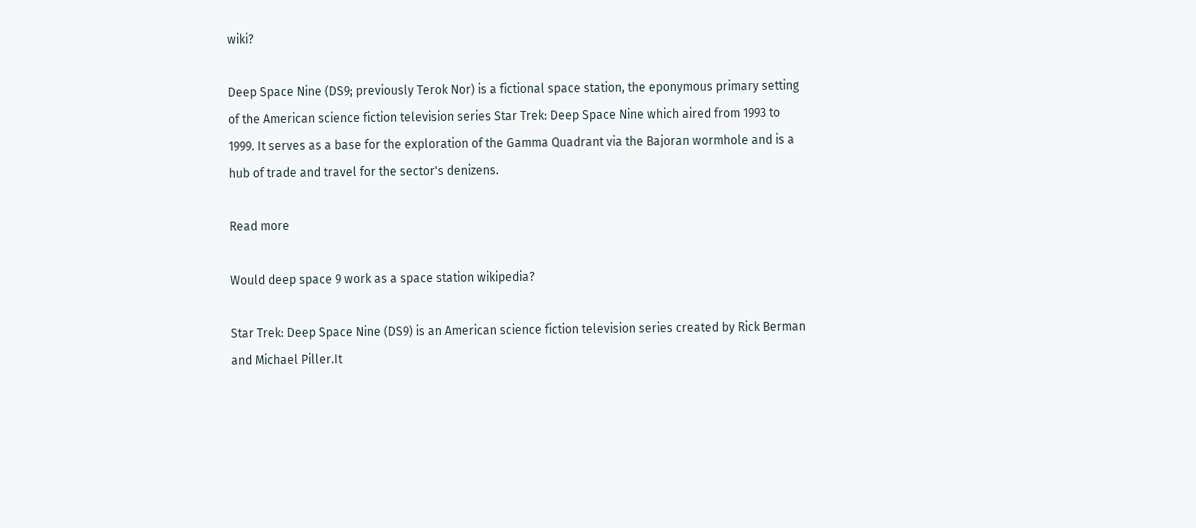wiki?

Deep Space Nine (DS9; previously Terok Nor) is a fictional space station, the eponymous primary setting of the American science fiction television series Star Trek: Deep Space Nine which aired from 1993 to 1999. It serves as a base for the exploration of the Gamma Quadrant via the Bajoran wormhole and is a hub of trade and travel for the sector's denizens.

Read more

Would deep space 9 work as a space station wikipedia?

Star Trek: Deep Space Nine (DS9) is an American science fiction television series created by Rick Berman and Michael Piller.It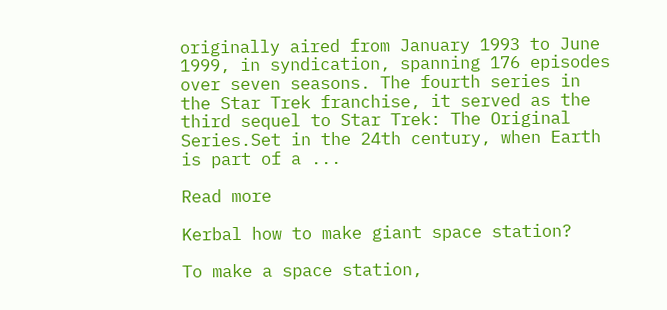originally aired from January 1993 to June 1999, in syndication, spanning 176 episodes over seven seasons. The fourth series in the Star Trek franchise, it served as the third sequel to Star Trek: The Original Series.Set in the 24th century, when Earth is part of a ...

Read more

Kerbal how to make giant space station?

To make a space station,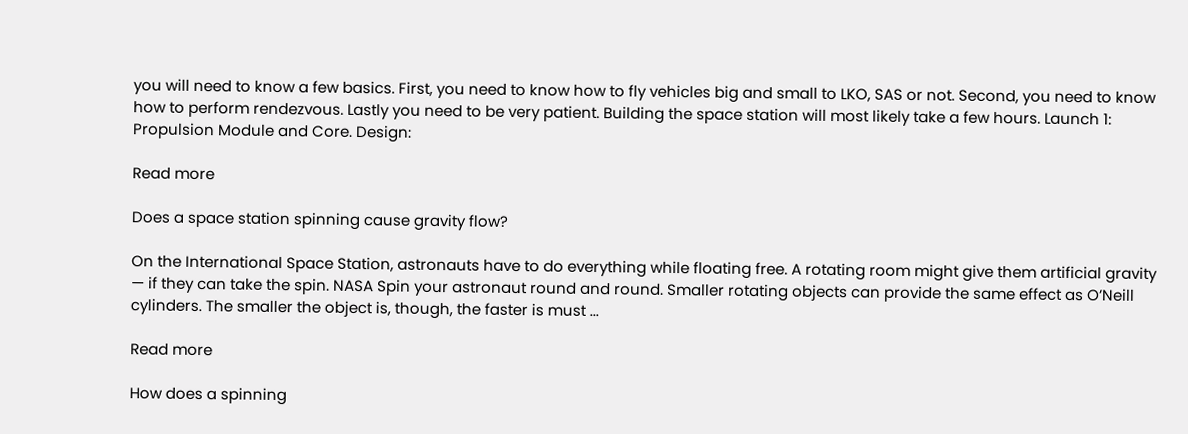you will need to know a few basics. First, you need to know how to fly vehicles big and small to LKO, SAS or not. Second, you need to know how to perform rendezvous. Lastly you need to be very patient. Building the space station will most likely take a few hours. Launch 1: Propulsion Module and Core. Design:

Read more

Does a space station spinning cause gravity flow?

On the International Space Station, astronauts have to do everything while floating free. A rotating room might give them artificial gravity — if they can take the spin. NASA Spin your astronaut round and round. Smaller rotating objects can provide the same effect as O’Neill cylinders. The smaller the object is, though, the faster is must ...

Read more

How does a spinning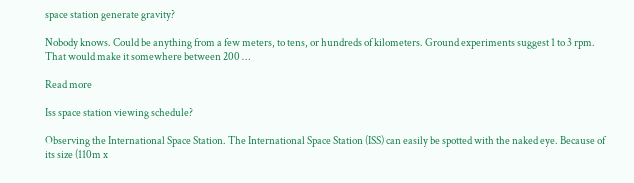space station generate gravity?

Nobody knows. Could be anything from a few meters, to tens, or hundreds of kilometers. Ground experiments suggest 1 to 3 rpm. That would make it somewhere between 200 …

Read more

Iss space station viewing schedule?

Observing the International Space Station. The International Space Station (ISS) can easily be spotted with the naked eye. Because of its size (110m x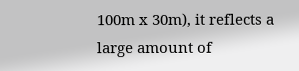100m x 30m), it reflects a large amount of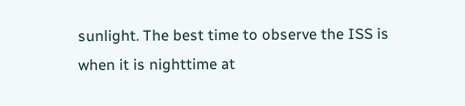sunlight. The best time to observe the ISS is when it is nighttime at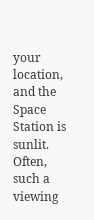your location, and the Space Station is sunlit. Often, such a viewing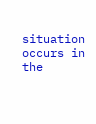situation occurs in the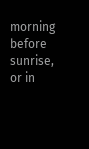morning before sunrise, or in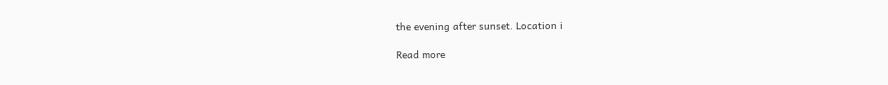the evening after sunset. Location i

Read more